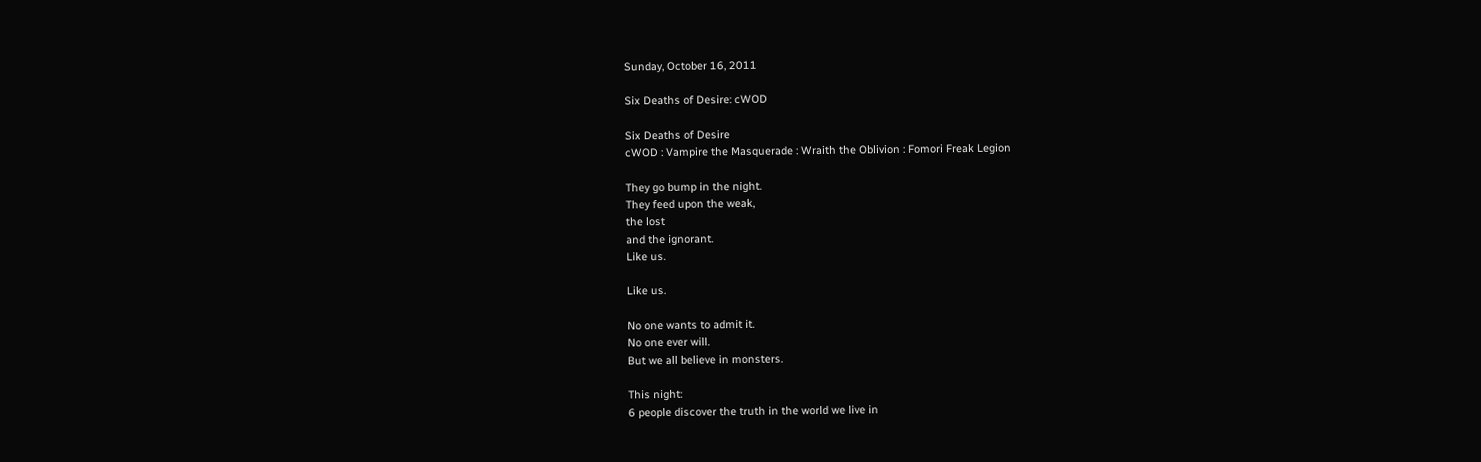Sunday, October 16, 2011

Six Deaths of Desire: cWOD

Six Deaths of Desire
cWOD : Vampire the Masquerade : Wraith the Oblivion : Fomori Freak Legion

They go bump in the night.
They feed upon the weak,
the lost
and the ignorant.
Like us.

Like us.

No one wants to admit it.
No one ever will.
But we all believe in monsters.

This night:
6 people discover the truth in the world we live in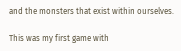and the monsters that exist within ourselves.

This was my first game with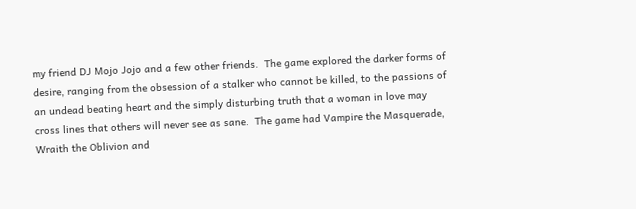my friend DJ Mojo Jojo and a few other friends.  The game explored the darker forms of desire, ranging from the obsession of a stalker who cannot be killed, to the passions of an undead beating heart and the simply disturbing truth that a woman in love may cross lines that others will never see as sane.  The game had Vampire the Masquerade, Wraith the Oblivion and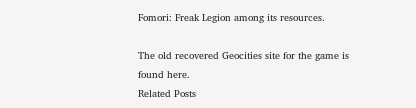Fomori: Freak Legion among its resources.

The old recovered Geocities site for the game is found here.
Related Posts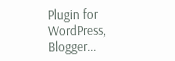Plugin for WordPress, Blogger...